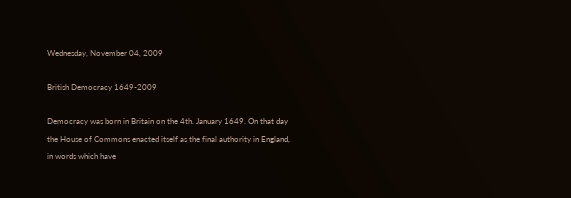Wednesday, November 04, 2009

British Democracy 1649-2009

Democracy was born in Britain on the 4th. January 1649. On that day the House of Commons enacted itself as the final authority in England, in words which have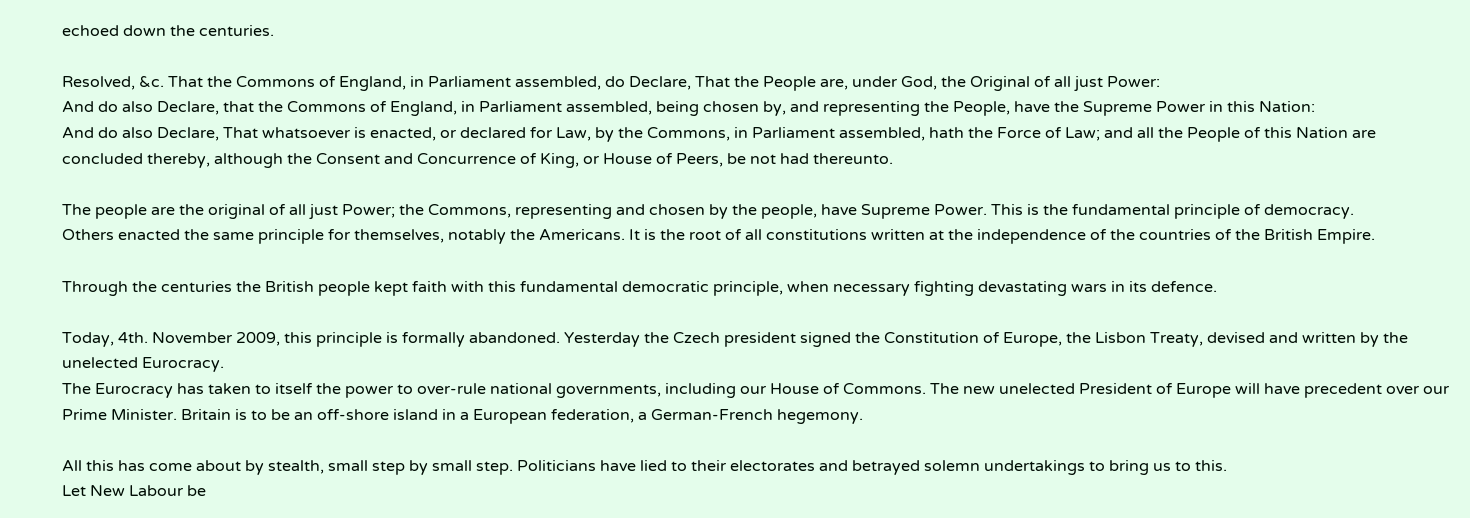echoed down the centuries.

Resolved, &c. That the Commons of England, in Parliament assembled, do Declare, That the People are, under God, the Original of all just Power:
And do also Declare, that the Commons of England, in Parliament assembled, being chosen by, and representing the People, have the Supreme Power in this Nation:
And do also Declare, That whatsoever is enacted, or declared for Law, by the Commons, in Parliament assembled, hath the Force of Law; and all the People of this Nation are concluded thereby, although the Consent and Concurrence of King, or House of Peers, be not had thereunto.

The people are the original of all just Power; the Commons, representing and chosen by the people, have Supreme Power. This is the fundamental principle of democracy.
Others enacted the same principle for themselves, notably the Americans. It is the root of all constitutions written at the independence of the countries of the British Empire.

Through the centuries the British people kept faith with this fundamental democratic principle, when necessary fighting devastating wars in its defence.

Today, 4th. November 2009, this principle is formally abandoned. Yesterday the Czech president signed the Constitution of Europe, the Lisbon Treaty, devised and written by the unelected Eurocracy.
The Eurocracy has taken to itself the power to over-rule national governments, including our House of Commons. The new unelected President of Europe will have precedent over our Prime Minister. Britain is to be an off-shore island in a European federation, a German-French hegemony.

All this has come about by stealth, small step by small step. Politicians have lied to their electorates and betrayed solemn undertakings to bring us to this.
Let New Labour be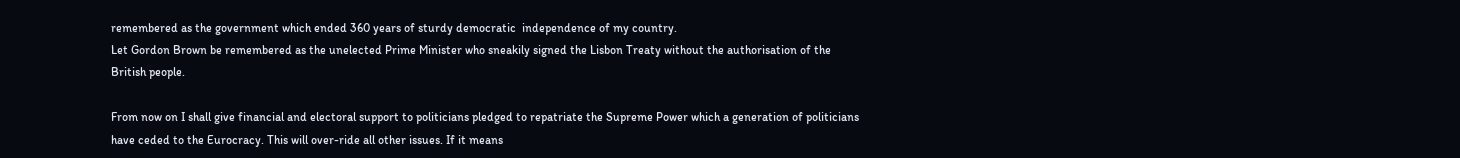remembered as the government which ended 360 years of sturdy democratic  independence of my country.
Let Gordon Brown be remembered as the unelected Prime Minister who sneakily signed the Lisbon Treaty without the authorisation of the British people.

From now on I shall give financial and electoral support to politicians pledged to repatriate the Supreme Power which a generation of politicians have ceded to the Eurocracy. This will over-ride all other issues. If it means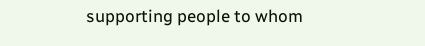supporting people to whom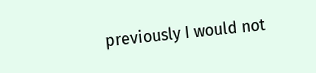previously I would not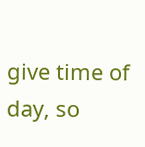give time of day, so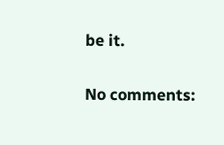be it.

No comments: